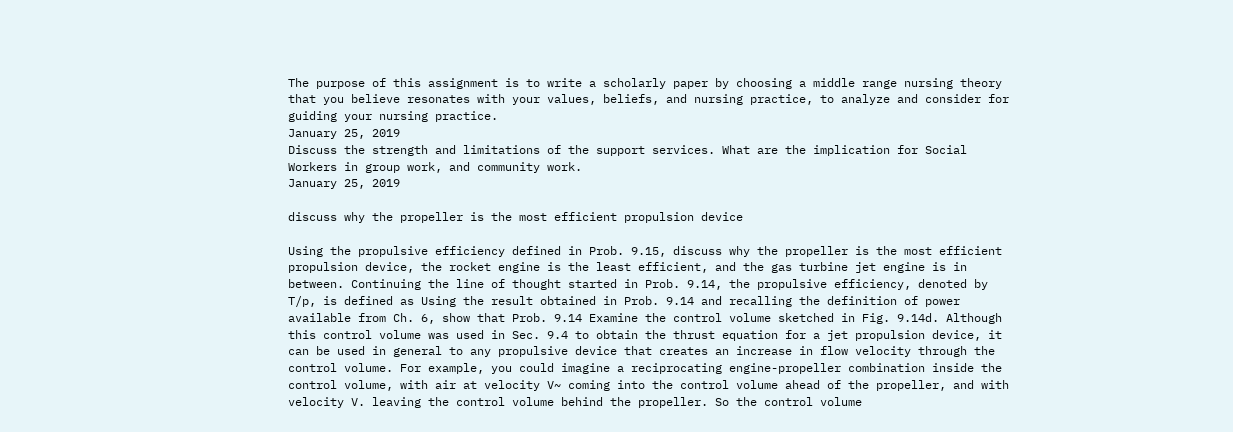The purpose of this assignment is to write a scholarly paper by choosing a middle range nursing theory that you believe resonates with your values, beliefs, and nursing practice, to analyze and consider for guiding your nursing practice.
January 25, 2019
Discuss the strength and limitations of the support services. What are the implication for Social Workers in group work, and community work.
January 25, 2019

discuss why the propeller is the most efficient propulsion device

Using the propulsive efficiency defined in Prob. 9.15, discuss why the propeller is the most efficient propulsion device, the rocket engine is the least efficient, and the gas turbine jet engine is in between. Continuing the line of thought started in Prob. 9.14, the propulsive efficiency, denoted by T/p, is defined as Using the result obtained in Prob. 9.14 and recalling the definition of power available from Ch. 6, show that Prob. 9.14 Examine the control volume sketched in Fig. 9.14d. Although this control volume was used in Sec. 9.4 to obtain the thrust equation for a jet propulsion device, it can be used in general to any propulsive device that creates an increase in flow velocity through the control volume. For example, you could imagine a reciprocating engine-propeller combination inside the control volume, with air at velocity V~ coming into the control volume ahead of the propeller, and with velocity V. leaving the control volume behind the propeller. So the control volume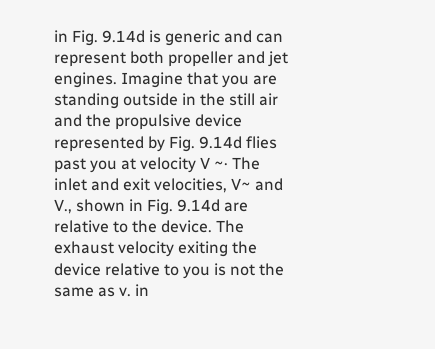in Fig. 9.14d is generic and can represent both propeller and jet engines. Imagine that you are standing outside in the still air and the propulsive device represented by Fig. 9.14d flies past you at velocity V ~· The inlet and exit velocities, V~ and V., shown in Fig. 9.14d are relative to the device. The exhaust velocity exiting the device relative to you is not the same as v. in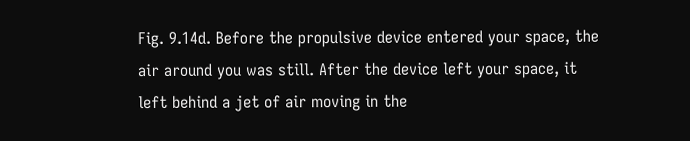Fig. 9.14d. Before the propulsive device entered your space, the air around you was still. After the device left your space, it left behind a jet of air moving in the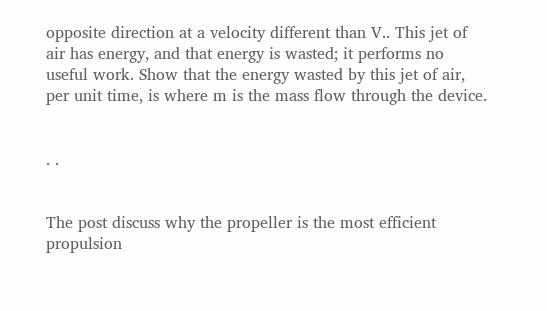opposite direction at a velocity different than V.. This jet of air has energy, and that energy is wasted; it performs no useful work. Show that the energy wasted by this jet of air, per unit time, is where m is the mass flow through the device.


. .


The post discuss why the propeller is the most efficient propulsion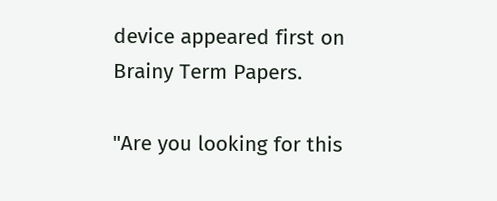device appeared first on Brainy Term Papers.

"Are you looking for this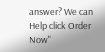answer? We can Help click Order Now"